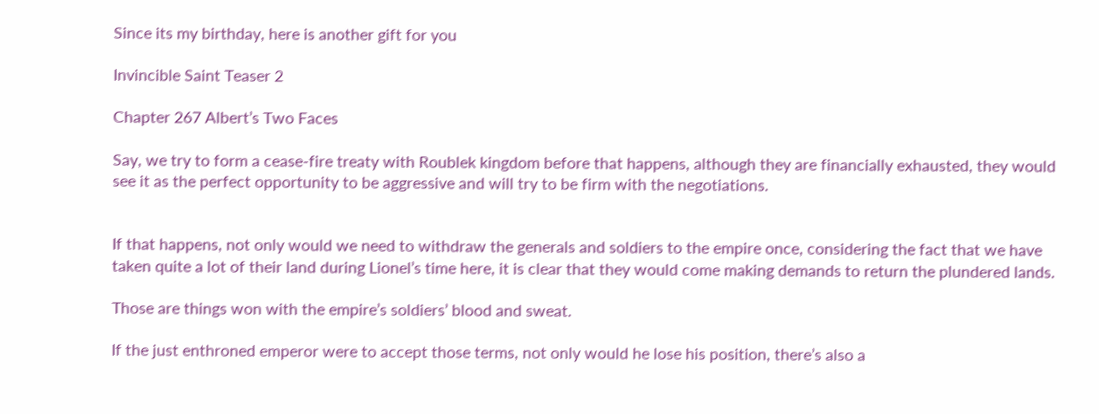Since its my birthday, here is another gift for you

Invincible Saint Teaser 2

Chapter 267 Albert’s Two Faces

Say, we try to form a cease-fire treaty with Roublek kingdom before that happens, although they are financially exhausted, they would see it as the perfect opportunity to be aggressive and will try to be firm with the negotiations.


If that happens, not only would we need to withdraw the generals and soldiers to the empire once, considering the fact that we have taken quite a lot of their land during Lionel’s time here, it is clear that they would come making demands to return the plundered lands.

Those are things won with the empire’s soldiers’ blood and sweat.

If the just enthroned emperor were to accept those terms, not only would he lose his position, there’s also a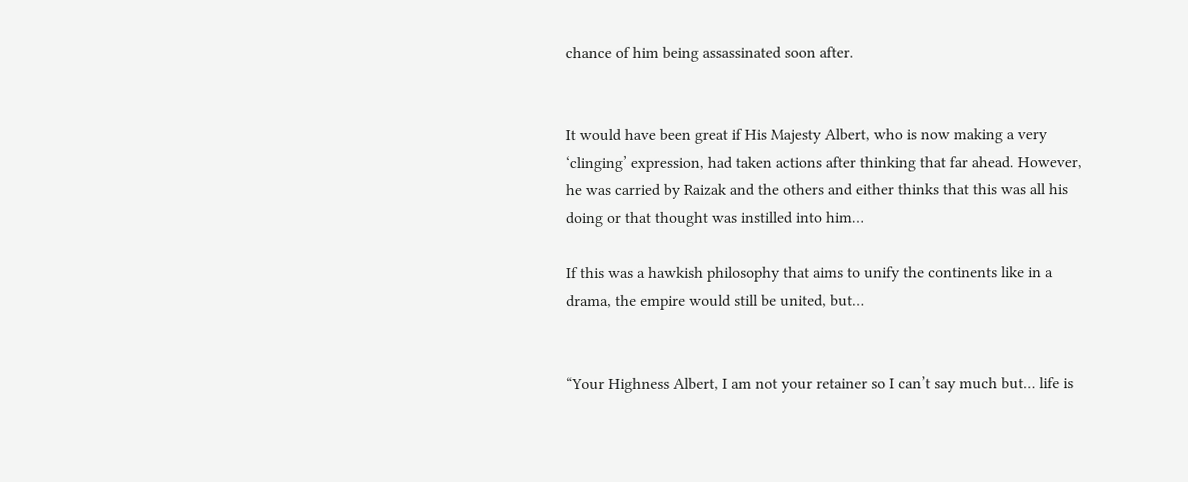chance of him being assassinated soon after.


It would have been great if His Majesty Albert, who is now making a very ‘clinging’ expression, had taken actions after thinking that far ahead. However, he was carried by Raizak and the others and either thinks that this was all his doing or that thought was instilled into him…

If this was a hawkish philosophy that aims to unify the continents like in a drama, the empire would still be united, but…


“Your Highness Albert, I am not your retainer so I can’t say much but… life is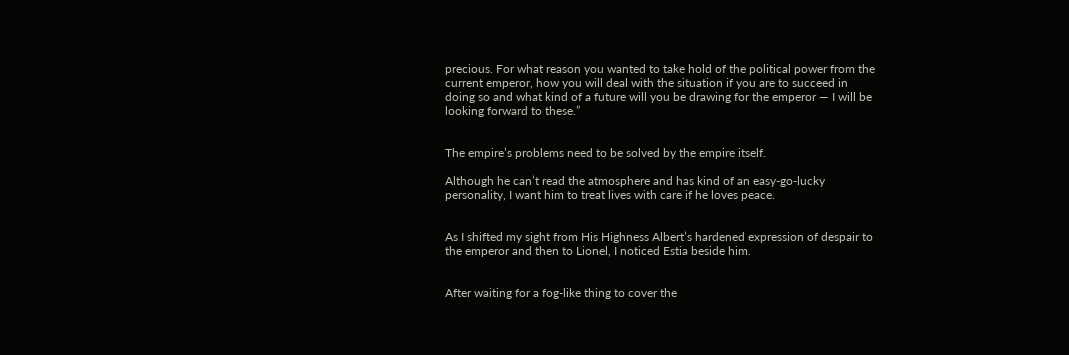precious. For what reason you wanted to take hold of the political power from the current emperor, how you will deal with the situation if you are to succeed in doing so and what kind of a future will you be drawing for the emperor — I will be looking forward to these.”


The empire’s problems need to be solved by the empire itself.

Although he can’t read the atmosphere and has kind of an easy-go-lucky personality, I want him to treat lives with care if he loves peace.


As I shifted my sight from His Highness Albert’s hardened expression of despair to the emperor and then to Lionel, I noticed Estia beside him.


After waiting for a fog-like thing to cover the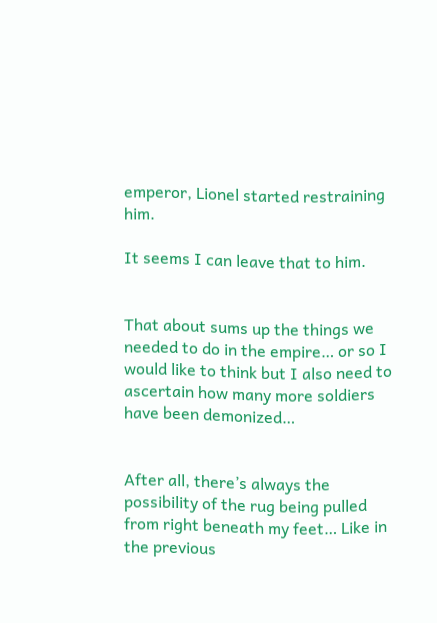emperor, Lionel started restraining him.

It seems I can leave that to him.


That about sums up the things we needed to do in the empire… or so I would like to think but I also need to ascertain how many more soldiers have been demonized…


After all, there’s always the possibility of the rug being pulled from right beneath my feet… Like in the previous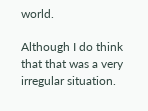world.

Although I do think that that was a very irregular situation.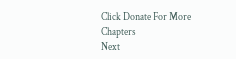Click Donate For More Chapters
Next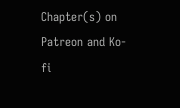Chapter(s) on Patreon and Ko-fi